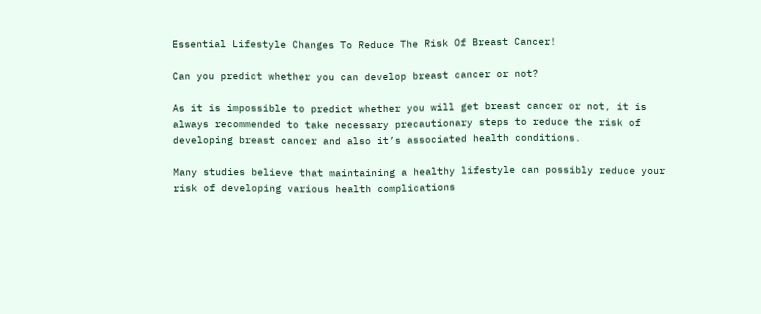Essential Lifestyle Changes To Reduce The Risk Of Breast Cancer!

Can you predict whether you can develop breast cancer or not?

As it is impossible to predict whether you will get breast cancer or not, it is always recommended to take necessary precautionary steps to reduce the risk of developing breast cancer and also it’s associated health conditions.

Many studies believe that maintaining a healthy lifestyle can possibly reduce your risk of developing various health complications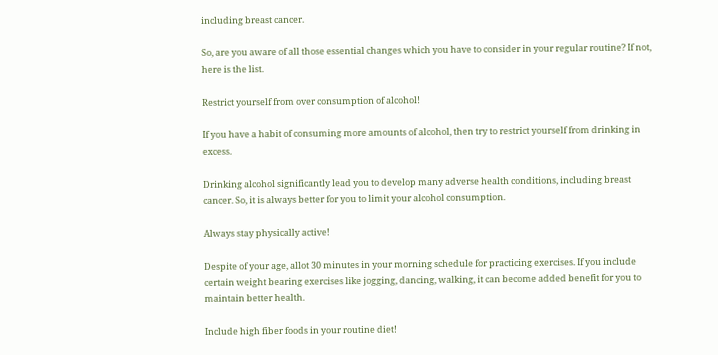including breast cancer.

So, are you aware of all those essential changes which you have to consider in your regular routine? If not, here is the list.

Restrict yourself from over consumption of alcohol!

If you have a habit of consuming more amounts of alcohol, then try to restrict yourself from drinking in excess.

Drinking alcohol significantly lead you to develop many adverse health conditions, including breast cancer. So, it is always better for you to limit your alcohol consumption.

Always stay physically active!

Despite of your age, allot 30 minutes in your morning schedule for practicing exercises. If you include certain weight bearing exercises like jogging, dancing, walking, it can become added benefit for you to maintain better health.

Include high fiber foods in your routine diet!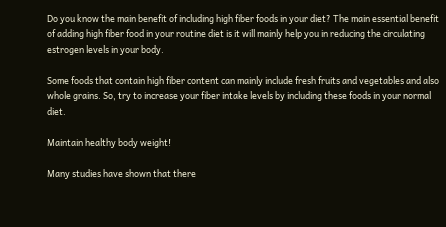Do you know the main benefit of including high fiber foods in your diet? The main essential benefit of adding high fiber food in your routine diet is it will mainly help you in reducing the circulating estrogen levels in your body.

Some foods that contain high fiber content can mainly include fresh fruits and vegetables and also whole grains. So, try to increase your fiber intake levels by including these foods in your normal diet.

Maintain healthy body weight!

Many studies have shown that there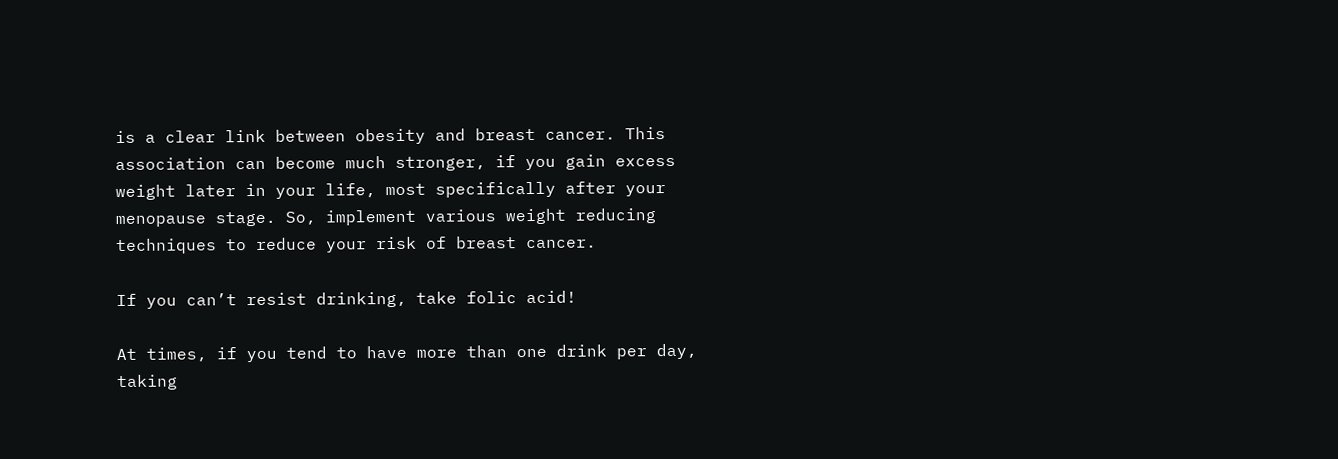is a clear link between obesity and breast cancer. This association can become much stronger, if you gain excess weight later in your life, most specifically after your menopause stage. So, implement various weight reducing techniques to reduce your risk of breast cancer.

If you can’t resist drinking, take folic acid!

At times, if you tend to have more than one drink per day, taking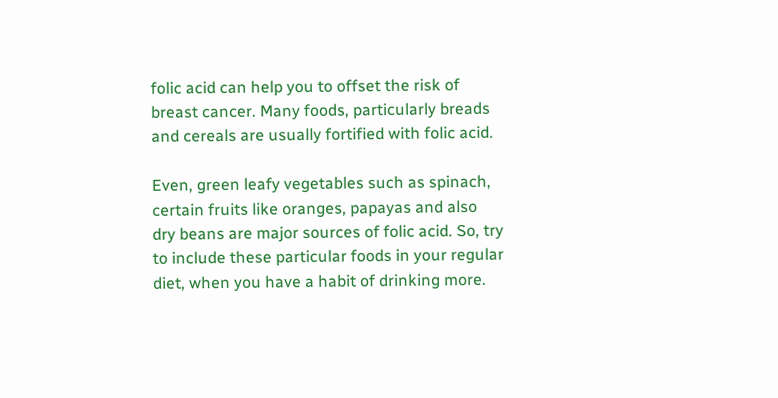folic acid can help you to offset the risk of breast cancer. Many foods, particularly breads and cereals are usually fortified with folic acid.

Even, green leafy vegetables such as spinach, certain fruits like oranges, papayas and also dry beans are major sources of folic acid. So, try to include these particular foods in your regular diet, when you have a habit of drinking more.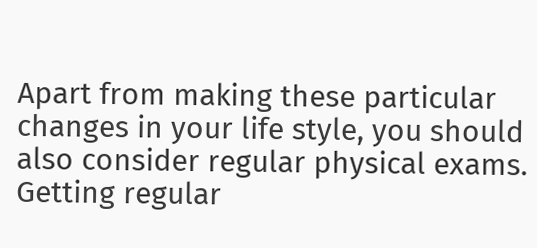Apart from making these particular changes in your life style, you should also consider regular physical exams. Getting regular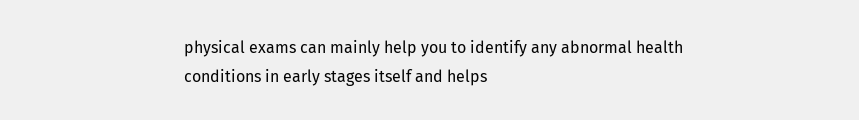physical exams can mainly help you to identify any abnormal health conditions in early stages itself and helps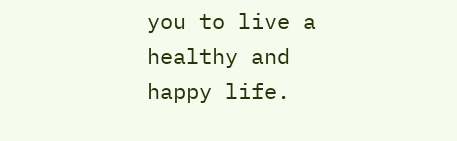you to live a healthy and happy life.